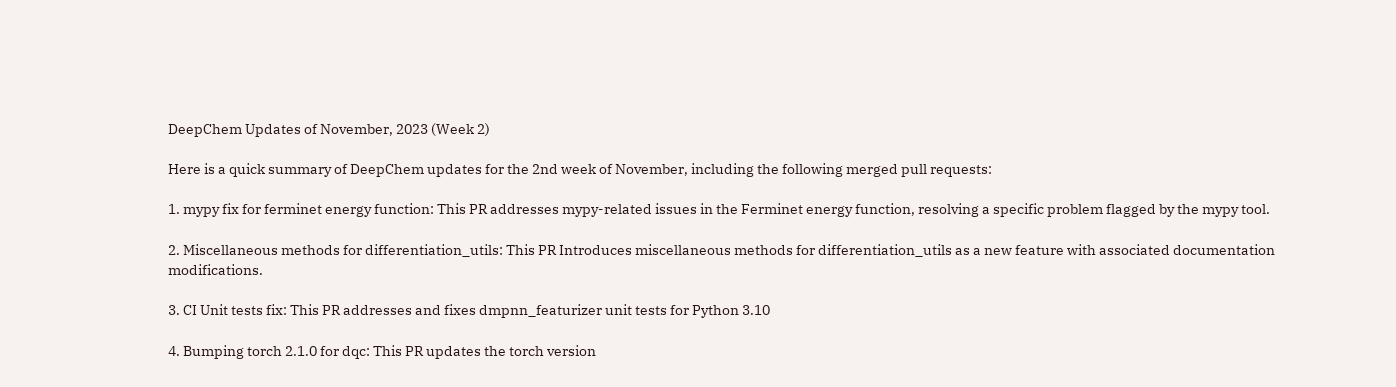DeepChem Updates of November, 2023 (Week 2)

Here is a quick summary of DeepChem updates for the 2nd week of November, including the following merged pull requests:

1. mypy fix for ferminet energy function: This PR addresses mypy-related issues in the Ferminet energy function, resolving a specific problem flagged by the mypy tool.

2. Miscellaneous methods for differentiation_utils: This PR Introduces miscellaneous methods for differentiation_utils as a new feature with associated documentation modifications.

3. CI Unit tests fix: This PR addresses and fixes dmpnn_featurizer unit tests for Python 3.10

4. Bumping torch 2.1.0 for dqc: This PR updates the torch version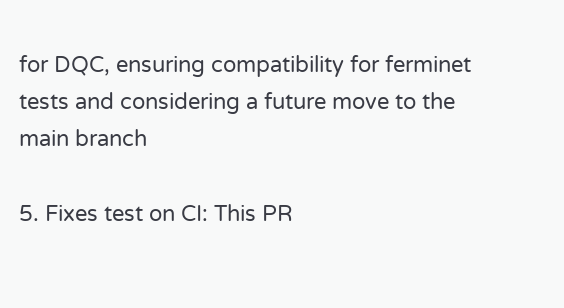for DQC, ensuring compatibility for ferminet tests and considering a future move to the main branch

5. Fixes test on CI: This PR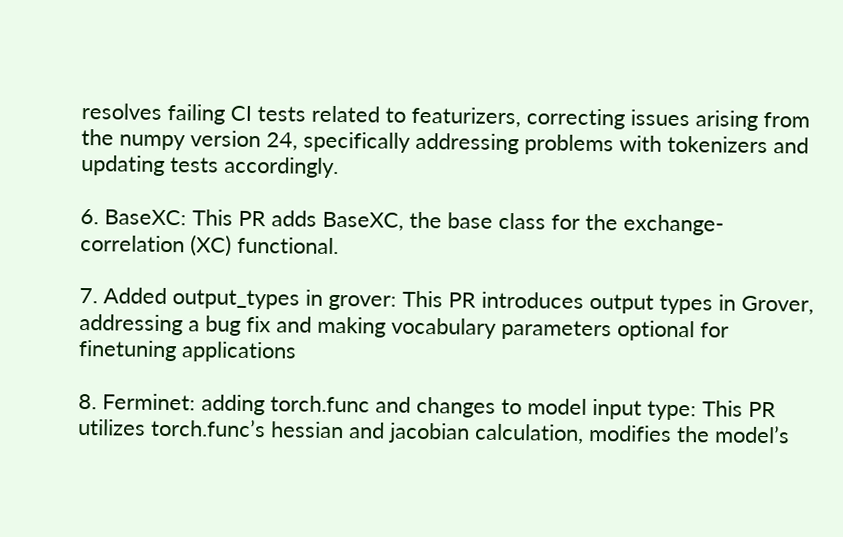resolves failing CI tests related to featurizers, correcting issues arising from the numpy version 24, specifically addressing problems with tokenizers and updating tests accordingly.

6. BaseXC: This PR adds BaseXC, the base class for the exchange-correlation (XC) functional.

7. Added output_types in grover: This PR introduces output types in Grover, addressing a bug fix and making vocabulary parameters optional for finetuning applications

8. Ferminet: adding torch.func and changes to model input type: This PR utilizes torch.func’s hessian and jacobian calculation, modifies the model’s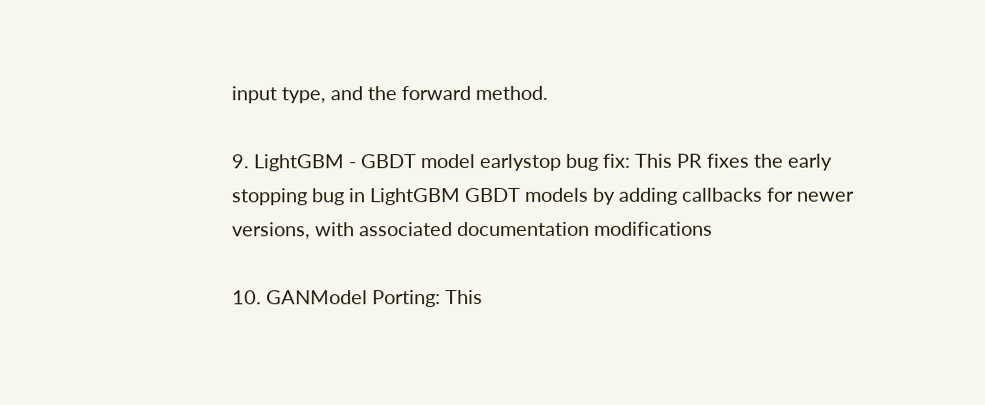input type, and the forward method.

9. LightGBM - GBDT model earlystop bug fix: This PR fixes the early stopping bug in LightGBM GBDT models by adding callbacks for newer versions, with associated documentation modifications

10. GANModel Porting: This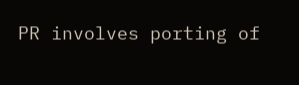PR involves porting of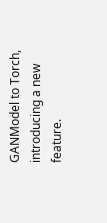GANModel to Torch, introducing a new feature.